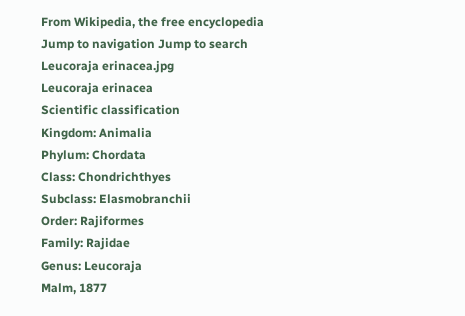From Wikipedia, the free encyclopedia
Jump to navigation Jump to search
Leucoraja erinacea.jpg
Leucoraja erinacea
Scientific classification
Kingdom: Animalia
Phylum: Chordata
Class: Chondrichthyes
Subclass: Elasmobranchii
Order: Rajiformes
Family: Rajidae
Genus: Leucoraja
Malm, 1877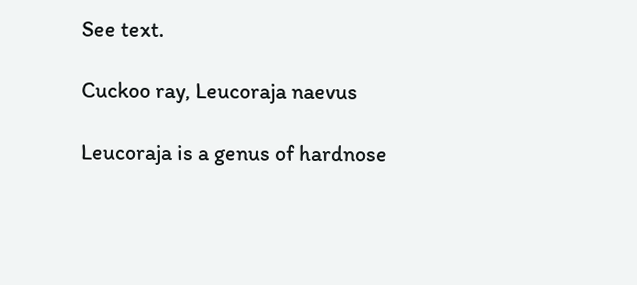See text.

Cuckoo ray, Leucoraja naevus

Leucoraja is a genus of hardnose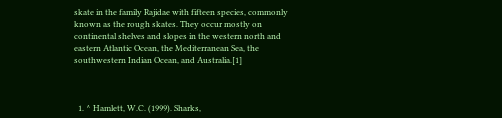skate in the family Rajidae with fifteen species, commonly known as the rough skates. They occur mostly on continental shelves and slopes in the western north and eastern Atlantic Ocean, the Mediterranean Sea, the southwestern Indian Ocean, and Australia.[1]



  1. ^ Hamlett, W.C. (1999). Sharks,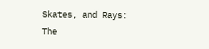Skates, and Rays: The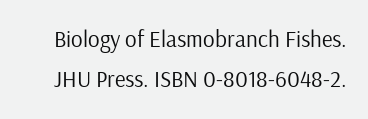Biology of Elasmobranch Fishes. JHU Press. ISBN 0-8018-6048-2.